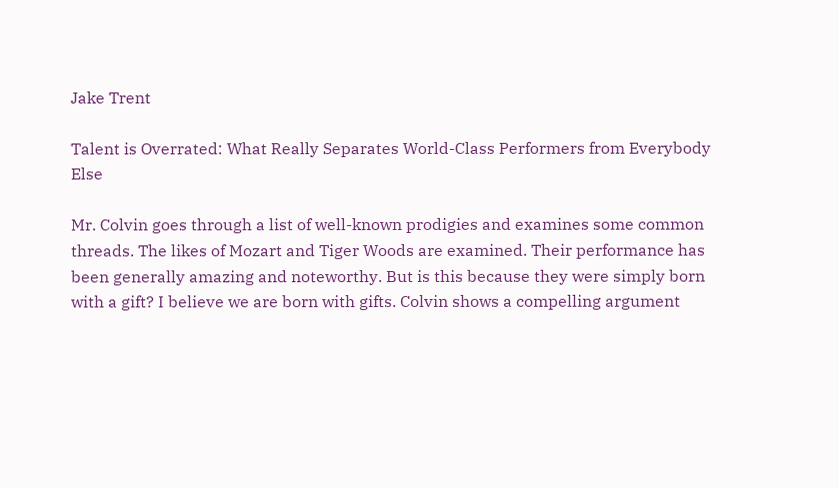Jake Trent

Talent is Overrated: What Really Separates World-Class Performers from Everybody Else

Mr. Colvin goes through a list of well-known prodigies and examines some common threads. The likes of Mozart and Tiger Woods are examined. Their performance has been generally amazing and noteworthy. But is this because they were simply born with a gift? I believe we are born with gifts. Colvin shows a compelling argument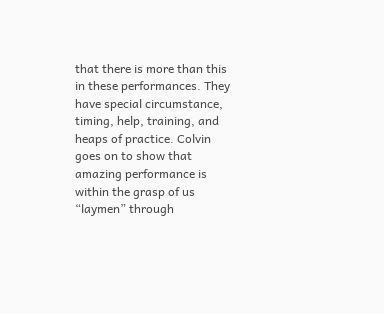that there is more than this in these performances. They have special circumstance, timing, help, training, and heaps of practice. Colvin goes on to show that amazing performance is within the grasp of us “laymen” through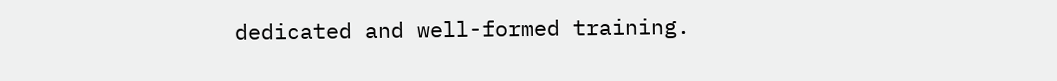dedicated and well-formed training.